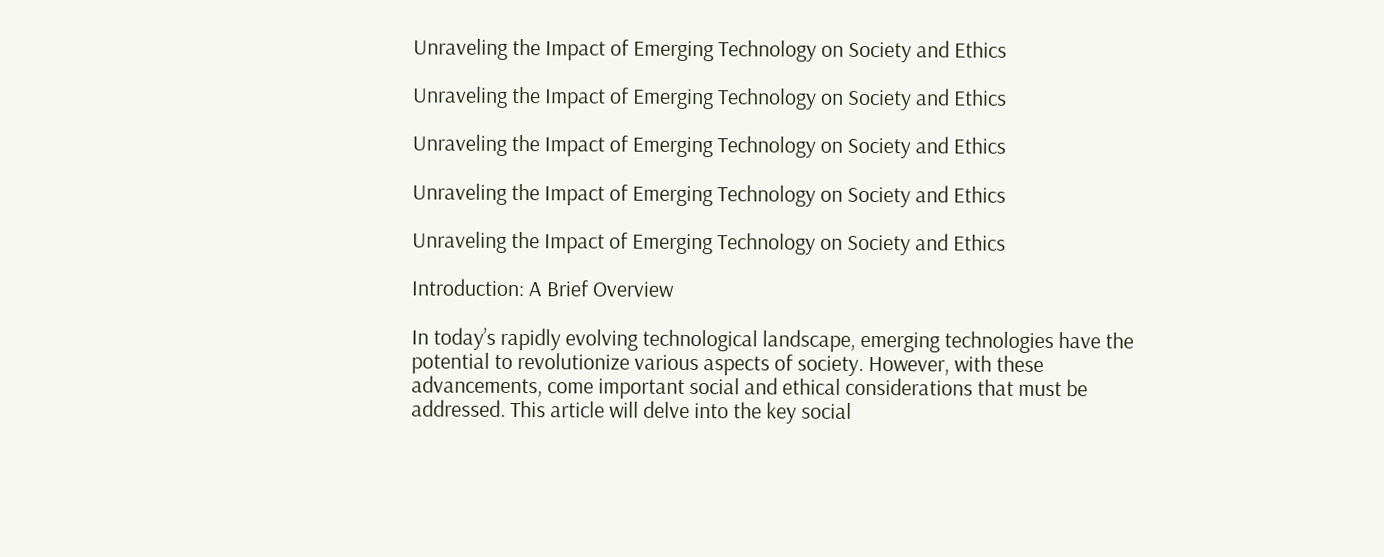Unraveling the Impact of Emerging Technology on Society and Ethics

Unraveling the Impact of Emerging Technology on Society and Ethics

Unraveling the Impact of Emerging Technology on Society and Ethics

Unraveling the Impact of Emerging Technology on Society and Ethics

Unraveling the Impact of Emerging Technology on Society and Ethics

Introduction: A Brief Overview

In today’s rapidly evolving technological landscape, emerging technologies have the potential to revolutionize various aspects of society. However, with these advancements, come important social and ethical considerations that must be addressed. This article will delve into the key social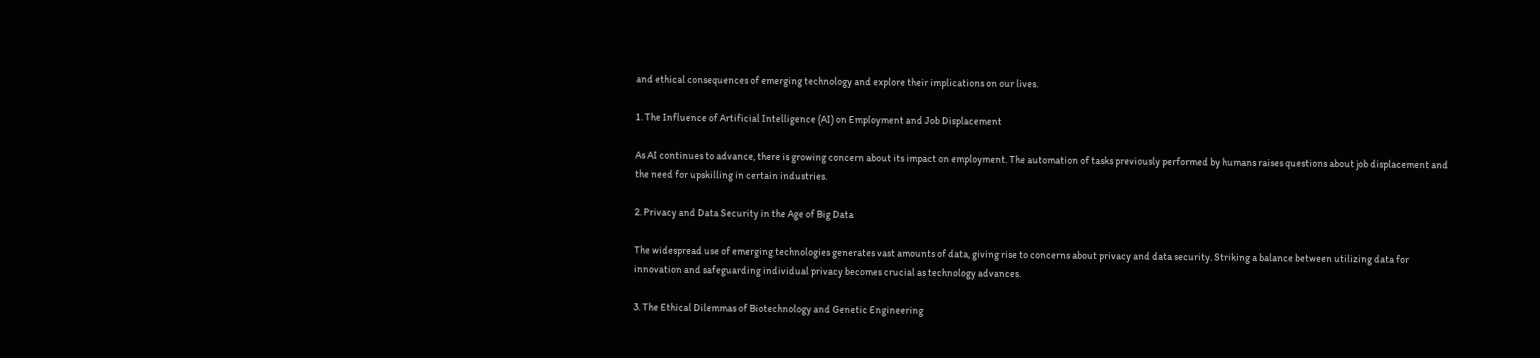and ethical consequences of emerging technology and explore their implications on our lives.

1. The Influence of Artificial Intelligence (AI) on Employment and Job Displacement

As AI continues to advance, there is growing concern about its impact on employment. The automation of tasks previously performed by humans raises questions about job displacement and the need for upskilling in certain industries.

2. Privacy and Data Security in the Age of Big Data

The widespread use of emerging technologies generates vast amounts of data, giving rise to concerns about privacy and data security. Striking a balance between utilizing data for innovation and safeguarding individual privacy becomes crucial as technology advances.

3. The Ethical Dilemmas of Biotechnology and Genetic Engineering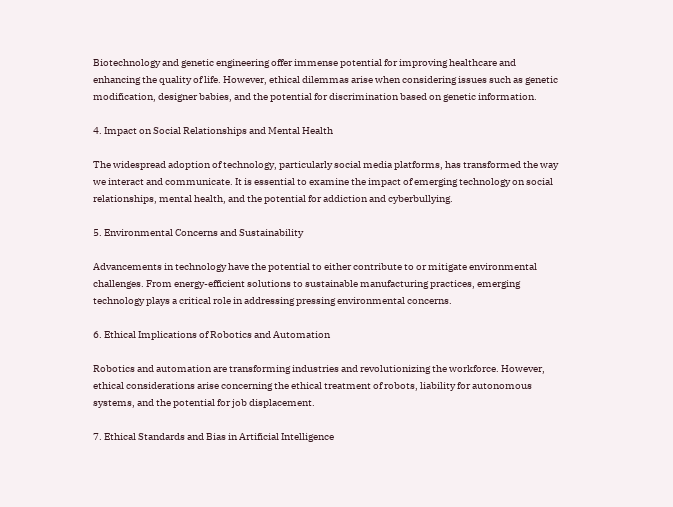Biotechnology and genetic engineering offer immense potential for improving healthcare and enhancing the quality of life. However, ethical dilemmas arise when considering issues such as genetic modification, designer babies, and the potential for discrimination based on genetic information.

4. Impact on Social Relationships and Mental Health

The widespread adoption of technology, particularly social media platforms, has transformed the way we interact and communicate. It is essential to examine the impact of emerging technology on social relationships, mental health, and the potential for addiction and cyberbullying.

5. Environmental Concerns and Sustainability

Advancements in technology have the potential to either contribute to or mitigate environmental challenges. From energy-efficient solutions to sustainable manufacturing practices, emerging technology plays a critical role in addressing pressing environmental concerns.

6. Ethical Implications of Robotics and Automation

Robotics and automation are transforming industries and revolutionizing the workforce. However, ethical considerations arise concerning the ethical treatment of robots, liability for autonomous systems, and the potential for job displacement.

7. Ethical Standards and Bias in Artificial Intelligence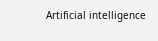Artificial intelligence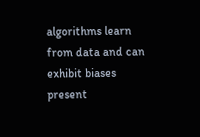algorithms learn from data and can exhibit biases present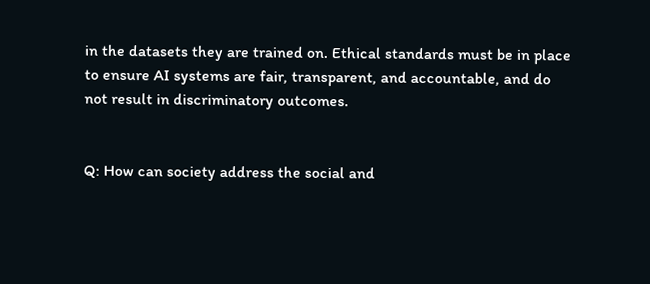in the datasets they are trained on. Ethical standards must be in place to ensure AI systems are fair, transparent, and accountable, and do not result in discriminatory outcomes.


Q: How can society address the social and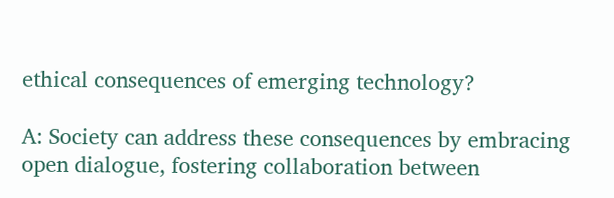ethical consequences of emerging technology?

A: Society can address these consequences by embracing open dialogue, fostering collaboration between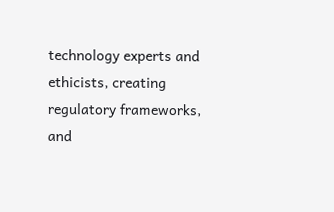technology experts and ethicists, creating regulatory frameworks, and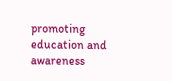promoting education and awareness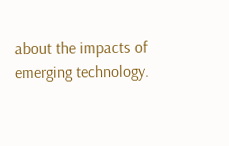about the impacts of emerging technology.